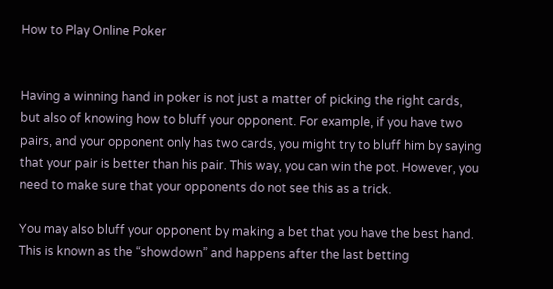How to Play Online Poker


Having a winning hand in poker is not just a matter of picking the right cards, but also of knowing how to bluff your opponent. For example, if you have two pairs, and your opponent only has two cards, you might try to bluff him by saying that your pair is better than his pair. This way, you can win the pot. However, you need to make sure that your opponents do not see this as a trick.

You may also bluff your opponent by making a bet that you have the best hand. This is known as the “showdown” and happens after the last betting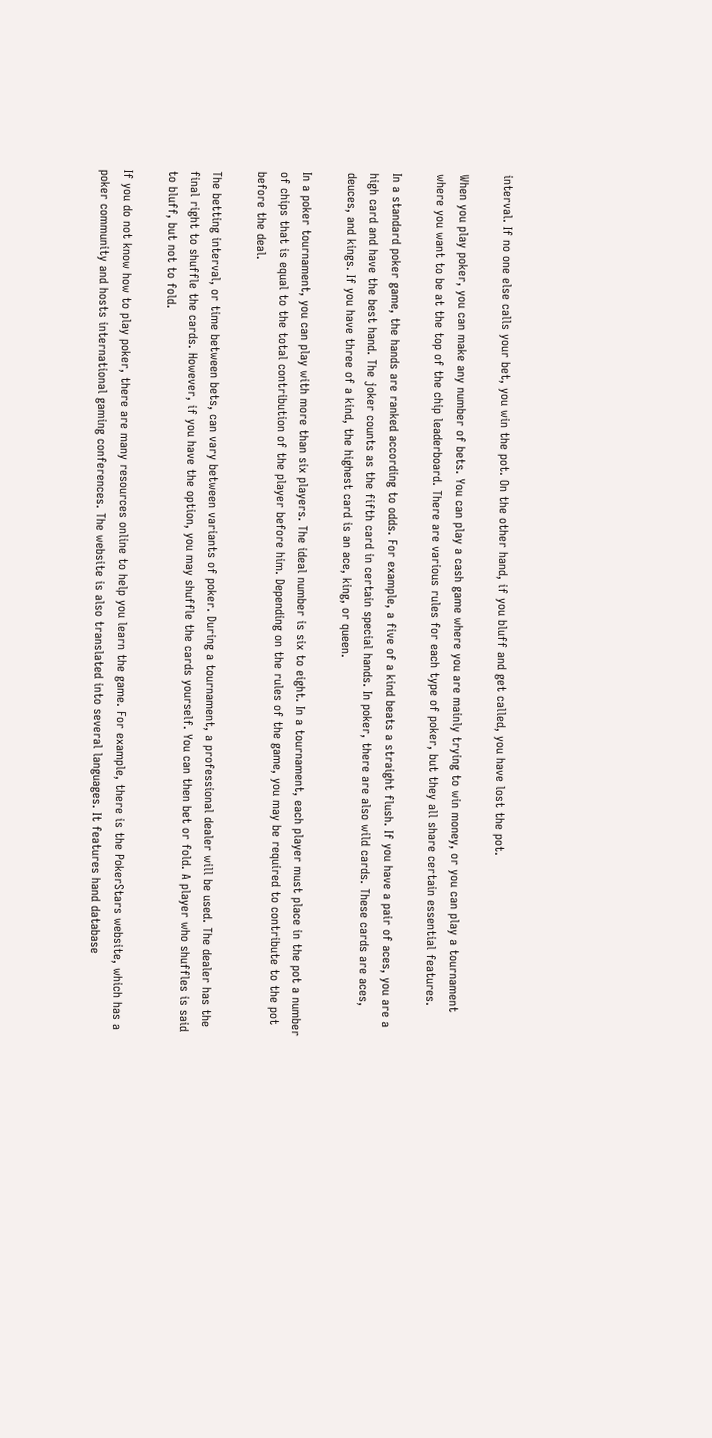interval. If no one else calls your bet, you win the pot. On the other hand, if you bluff and get called, you have lost the pot.

When you play poker, you can make any number of bets. You can play a cash game where you are mainly trying to win money, or you can play a tournament where you want to be at the top of the chip leaderboard. There are various rules for each type of poker, but they all share certain essential features.

In a standard poker game, the hands are ranked according to odds. For example, a five of a kind beats a straight flush. If you have a pair of aces, you are a high card and have the best hand. The joker counts as the fifth card in certain special hands. In poker, there are also wild cards. These cards are aces, deuces, and kings. If you have three of a kind, the highest card is an ace, king, or queen.

In a poker tournament, you can play with more than six players. The ideal number is six to eight. In a tournament, each player must place in the pot a number of chips that is equal to the total contribution of the player before him. Depending on the rules of the game, you may be required to contribute to the pot before the deal.

The betting interval, or time between bets, can vary between variants of poker. During a tournament, a professional dealer will be used. The dealer has the final right to shuffle the cards. However, if you have the option, you may shuffle the cards yourself. You can then bet or fold. A player who shuffles is said to bluff, but not to fold.

If you do not know how to play poker, there are many resources online to help you learn the game. For example, there is the PokerStars website, which has a poker community and hosts international gaming conferences. The website is also translated into several languages. It features hand database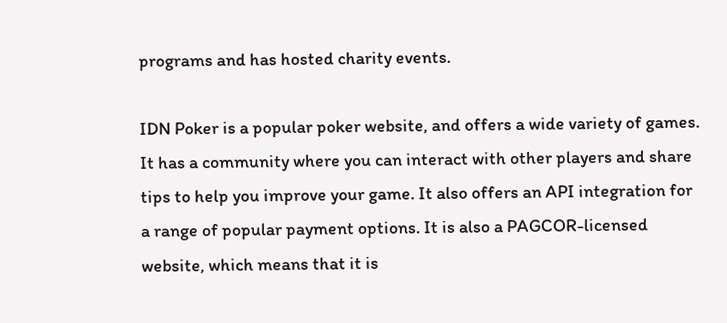programs and has hosted charity events.

IDN Poker is a popular poker website, and offers a wide variety of games. It has a community where you can interact with other players and share tips to help you improve your game. It also offers an API integration for a range of popular payment options. It is also a PAGCOR-licensed website, which means that it is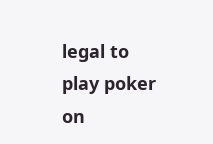legal to play poker on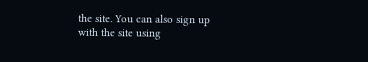the site. You can also sign up with the site using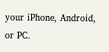your iPhone, Android, or PC.